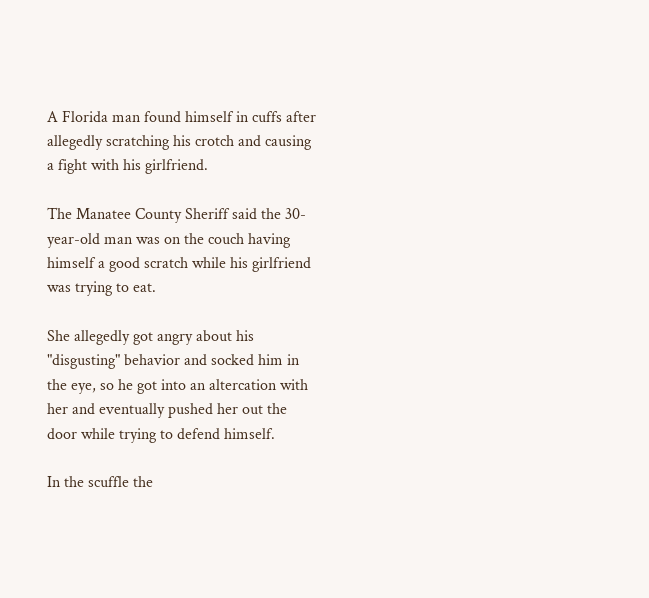A Florida man found himself in cuffs after allegedly scratching his crotch and causing a fight with his girlfriend.

The Manatee County Sheriff said the 30-year-old man was on the couch having himself a good scratch while his girlfriend was trying to eat.

She allegedly got angry about his "disgusting" behavior and socked him in the eye, so he got into an altercation with her and eventually pushed her out the door while trying to defend himself.

In the scuffle the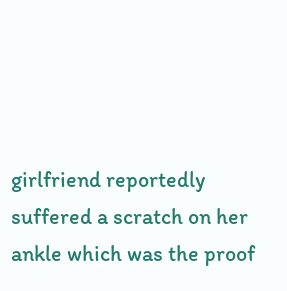girlfriend reportedly suffered a scratch on her ankle which was the proof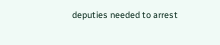deputies needed to arrest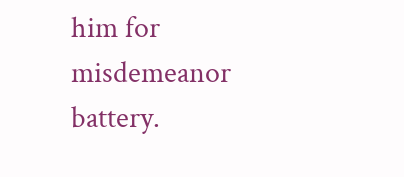him for misdemeanor battery.